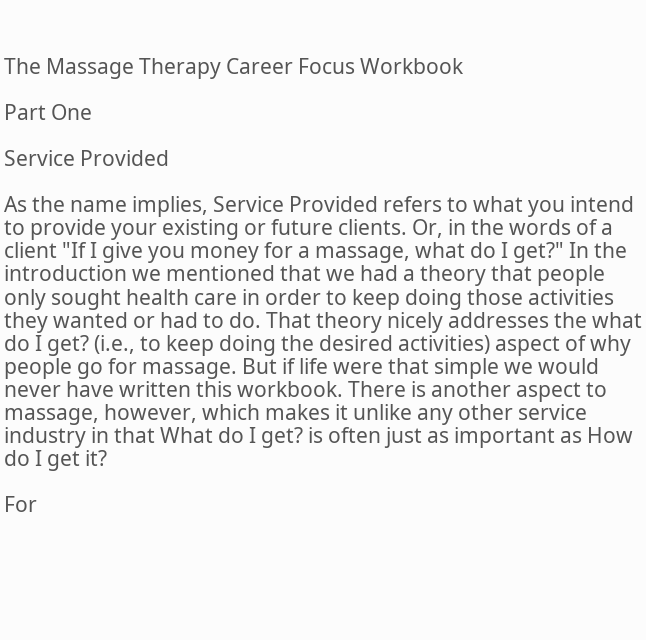The Massage Therapy Career Focus Workbook

Part One

Service Provided

As the name implies, Service Provided refers to what you intend to provide your existing or future clients. Or, in the words of a client "If I give you money for a massage, what do I get?" In the introduction we mentioned that we had a theory that people only sought health care in order to keep doing those activities they wanted or had to do. That theory nicely addresses the what do I get? (i.e., to keep doing the desired activities) aspect of why people go for massage. But if life were that simple we would never have written this workbook. There is another aspect to massage, however, which makes it unlike any other service industry in that What do I get? is often just as important as How do I get it?

For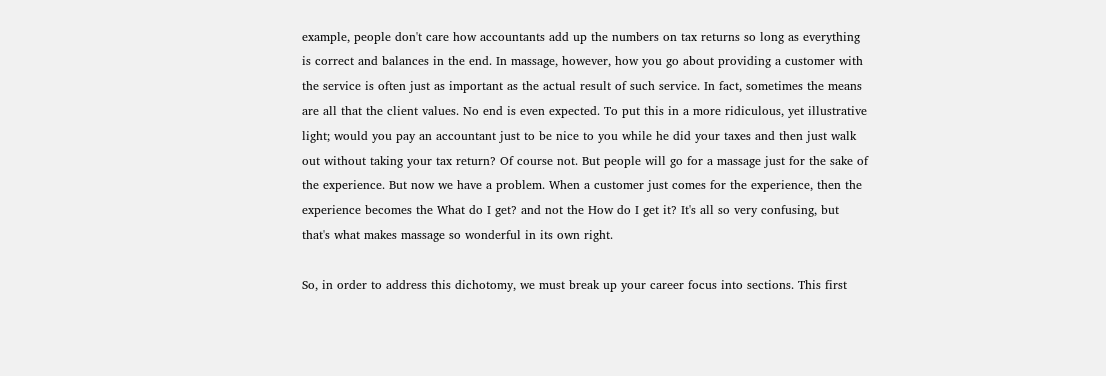example, people don't care how accountants add up the numbers on tax returns so long as everything is correct and balances in the end. In massage, however, how you go about providing a customer with the service is often just as important as the actual result of such service. In fact, sometimes the means are all that the client values. No end is even expected. To put this in a more ridiculous, yet illustrative light; would you pay an accountant just to be nice to you while he did your taxes and then just walk out without taking your tax return? Of course not. But people will go for a massage just for the sake of the experience. But now we have a problem. When a customer just comes for the experience, then the experience becomes the What do I get? and not the How do I get it? It's all so very confusing, but that's what makes massage so wonderful in its own right.

So, in order to address this dichotomy, we must break up your career focus into sections. This first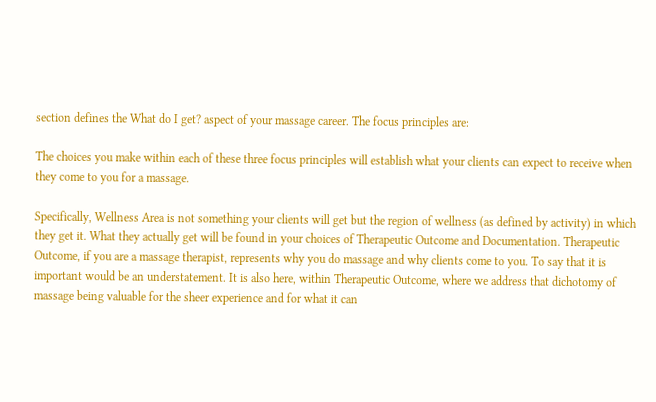section defines the What do I get? aspect of your massage career. The focus principles are:

The choices you make within each of these three focus principles will establish what your clients can expect to receive when they come to you for a massage.

Specifically, Wellness Area is not something your clients will get but the region of wellness (as defined by activity) in which they get it. What they actually get will be found in your choices of Therapeutic Outcome and Documentation. Therapeutic Outcome, if you are a massage therapist, represents why you do massage and why clients come to you. To say that it is important would be an understatement. It is also here, within Therapeutic Outcome, where we address that dichotomy of massage being valuable for the sheer experience and for what it can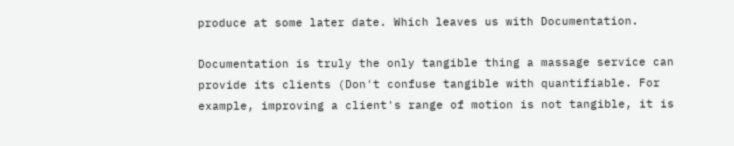produce at some later date. Which leaves us with Documentation.

Documentation is truly the only tangible thing a massage service can provide its clients (Don't confuse tangible with quantifiable. For example, improving a client's range of motion is not tangible, it is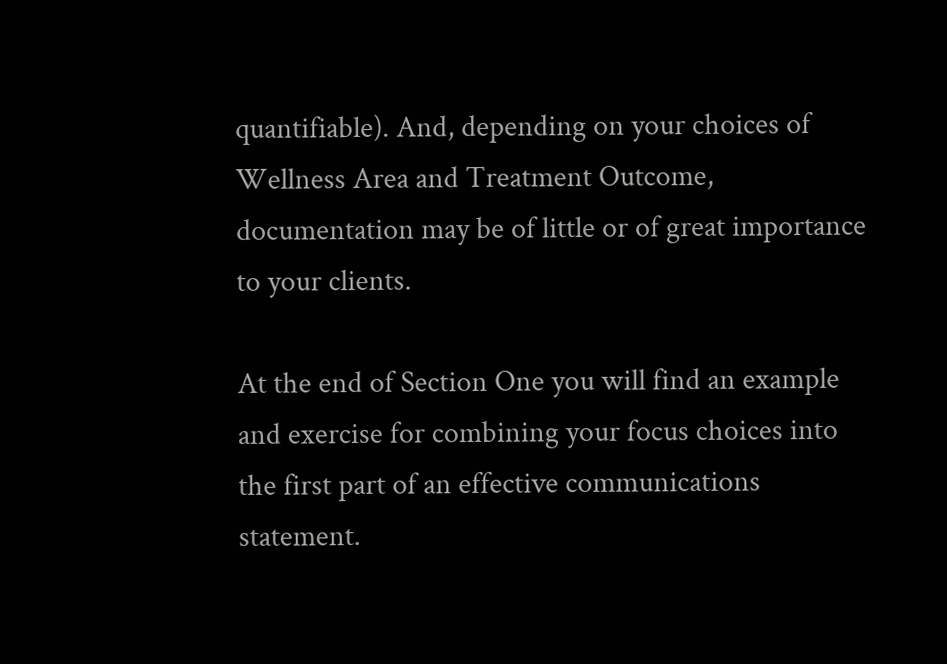quantifiable). And, depending on your choices of Wellness Area and Treatment Outcome, documentation may be of little or of great importance to your clients.

At the end of Section One you will find an example and exercise for combining your focus choices into the first part of an effective communications statement.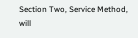Section Two, Service Method, will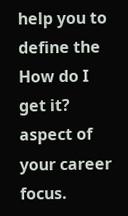help you to define the How do I get it? aspect of your career focus.